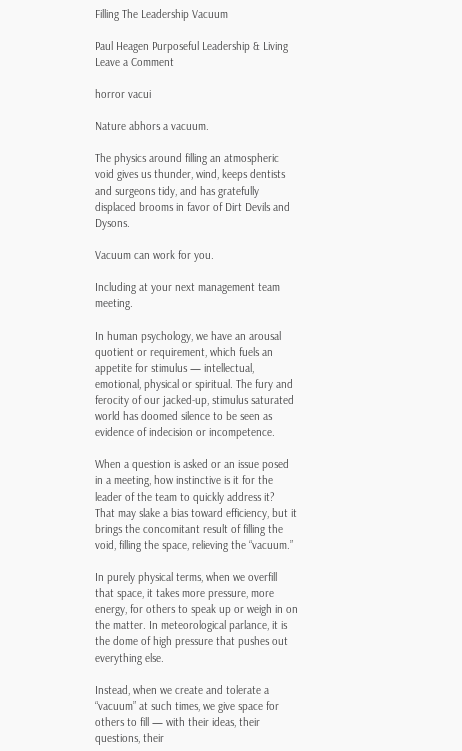Filling The Leadership Vacuum

Paul Heagen Purposeful Leadership & Living Leave a Comment

horror vacui

Nature abhors a vacuum.

The physics around filling an atmospheric void gives us thunder, wind, keeps dentists and surgeons tidy, and has gratefully displaced brooms in favor of Dirt Devils and Dysons.

Vacuum can work for you.

Including at your next management team meeting.

In human psychology, we have an arousal quotient or requirement, which fuels an appetite for stimulus — intellectual, emotional, physical or spiritual. The fury and ferocity of our jacked-up, stimulus saturated world has doomed silence to be seen as evidence of indecision or incompetence.

When a question is asked or an issue posed in a meeting, how instinctive is it for the leader of the team to quickly address it?   That may slake a bias toward efficiency, but it brings the concomitant result of filling the void, filling the space, relieving the “vacuum.”

In purely physical terms, when we overfill that space, it takes more pressure, more energy, for others to speak up or weigh in on the matter. In meteorological parlance, it is the dome of high pressure that pushes out everything else.

Instead, when we create and tolerate a “vacuum” at such times, we give space for others to fill — with their ideas, their questions, their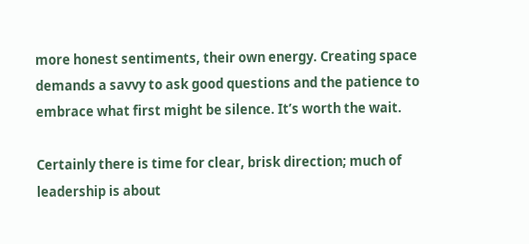more honest sentiments, their own energy. Creating space demands a savvy to ask good questions and the patience to embrace what first might be silence. It’s worth the wait.

Certainly there is time for clear, brisk direction; much of leadership is about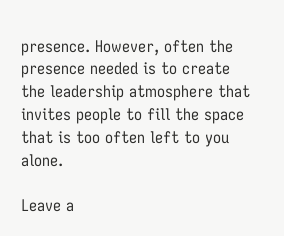presence. However, often the presence needed is to create the leadership atmosphere that invites people to fill the space that is too often left to you alone.

Leave a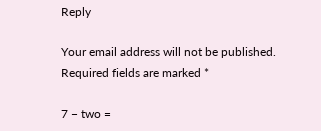Reply

Your email address will not be published. Required fields are marked *

7 − two =